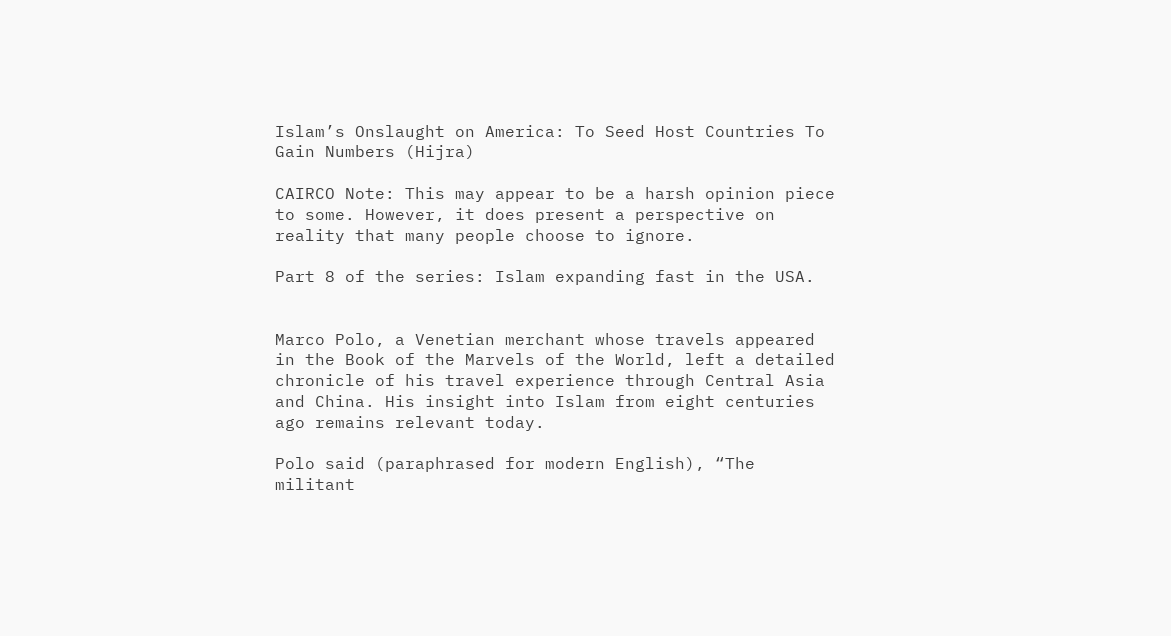Islam’s Onslaught on America: To Seed Host Countries To Gain Numbers (Hijra)

CAIRCO Note: This may appear to be a harsh opinion piece to some. However, it does present a perspective on reality that many people choose to ignore.

Part 8 of the series: Islam expanding fast in the USA.


Marco Polo, a Venetian merchant whose travels appeared in the Book of the Marvels of the World, left a detailed chronicle of his travel experience through Central Asia and China. His insight into Islam from eight centuries ago remains relevant today.

Polo said (paraphrased for modern English), “The militant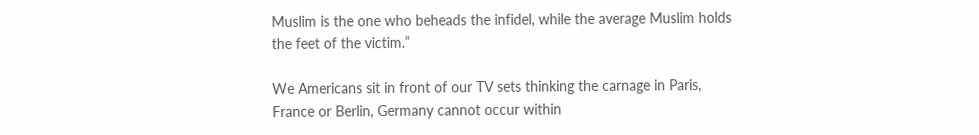Muslim is the one who beheads the infidel, while the average Muslim holds the feet of the victim.”

We Americans sit in front of our TV sets thinking the carnage in Paris, France or Berlin, Germany cannot occur within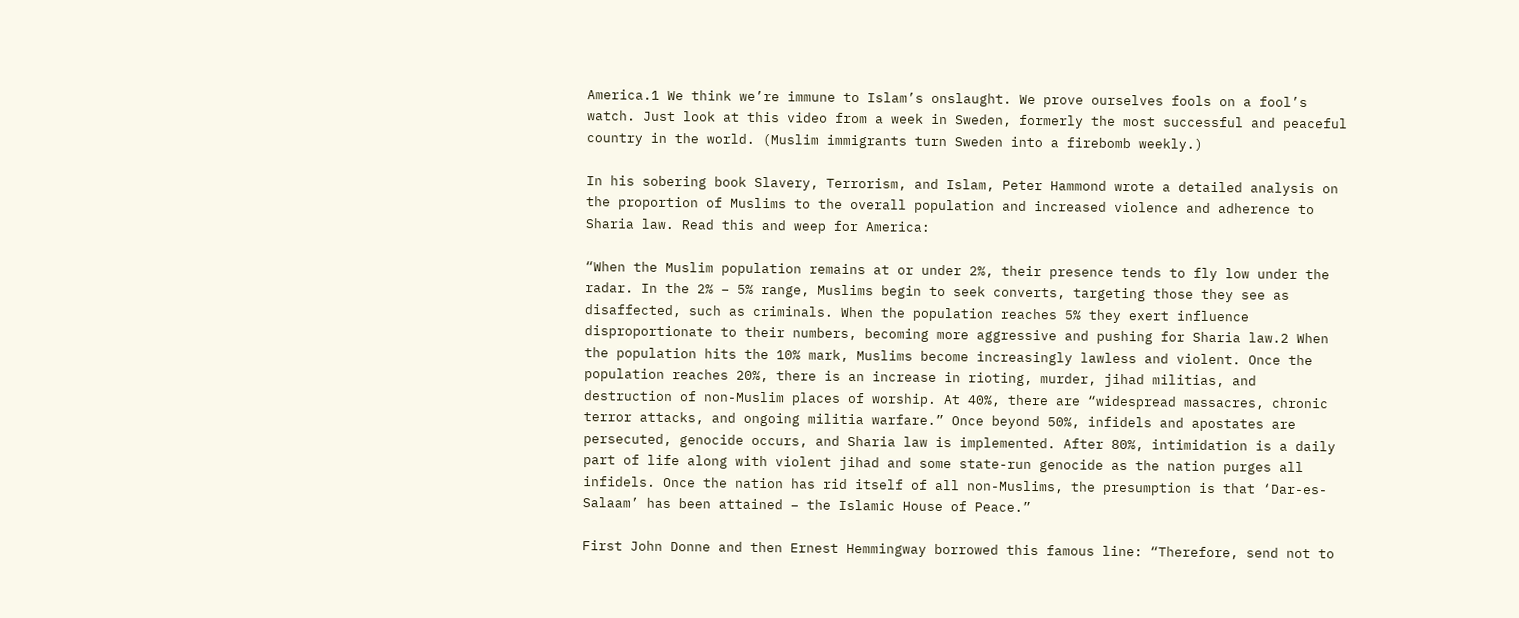America.1 We think we’re immune to Islam’s onslaught. We prove ourselves fools on a fool’s watch. Just look at this video from a week in Sweden, formerly the most successful and peaceful country in the world. (Muslim immigrants turn Sweden into a firebomb weekly.)

In his sobering book Slavery, Terrorism, and Islam, Peter Hammond wrote a detailed analysis on the proportion of Muslims to the overall population and increased violence and adherence to Sharia law. Read this and weep for America:

“When the Muslim population remains at or under 2%, their presence tends to fly low under the radar. In the 2% – 5% range, Muslims begin to seek converts, targeting those they see as disaffected, such as criminals. When the population reaches 5% they exert influence disproportionate to their numbers, becoming more aggressive and pushing for Sharia law.2 When the population hits the 10% mark, Muslims become increasingly lawless and violent. Once the population reaches 20%, there is an increase in rioting, murder, jihad militias, and destruction of non-Muslim places of worship. At 40%, there are “widespread massacres, chronic terror attacks, and ongoing militia warfare.” Once beyond 50%, infidels and apostates are persecuted, genocide occurs, and Sharia law is implemented. After 80%, intimidation is a daily part of life along with violent jihad and some state-run genocide as the nation purges all infidels. Once the nation has rid itself of all non-Muslims, the presumption is that ‘Dar-es-Salaam’ has been attained – the Islamic House of Peace.”

First John Donne and then Ernest Hemmingway borrowed this famous line: “Therefore, send not to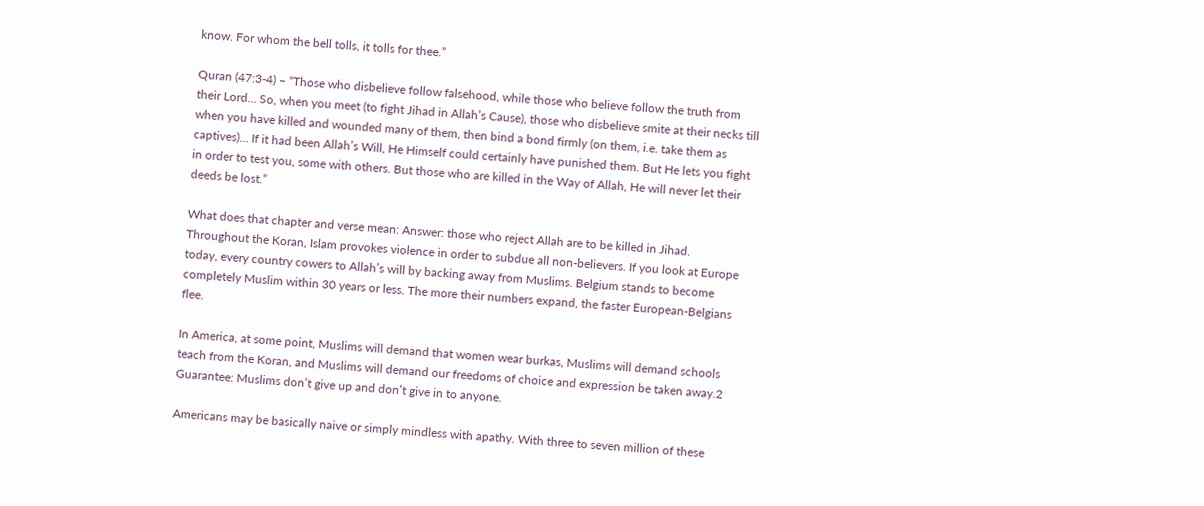know. For whom the bell tolls, it tolls for thee.”

Quran (47:3-4) – “Those who disbelieve follow falsehood, while those who believe follow the truth from their Lord… So, when you meet (to fight Jihad in Allah’s Cause), those who disbelieve smite at their necks till when you have killed and wounded many of them, then bind a bond firmly (on them, i.e. take them as captives)… If it had been Allah’s Will, He Himself could certainly have punished them. But He lets you fight in order to test you, some with others. But those who are killed in the Way of Allah, He will never let their deeds be lost.”

What does that chapter and verse mean: Answer: those who reject Allah are to be killed in Jihad. Throughout the Koran, Islam provokes violence in order to subdue all non-believers. If you look at Europe today, every country cowers to Allah’s will by backing away from Muslims. Belgium stands to become completely Muslim within 30 years or less. The more their numbers expand, the faster European-Belgians flee.

In America, at some point, Muslims will demand that women wear burkas, Muslims will demand schools teach from the Koran, and Muslims will demand our freedoms of choice and expression be taken away.2 Guarantee: Muslims don’t give up and don’t give in to anyone.

Americans may be basically naive or simply mindless with apathy. With three to seven million of these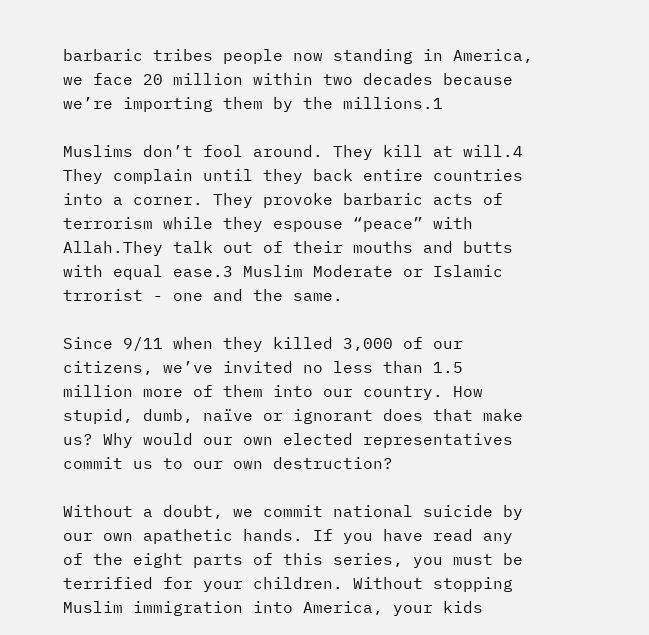barbaric tribes people now standing in America, we face 20 million within two decades because we’re importing them by the millions.1

Muslims don’t fool around. They kill at will.4 They complain until they back entire countries into a corner. They provoke barbaric acts of terrorism while they espouse “peace” with Allah.They talk out of their mouths and butts with equal ease.3 Muslim Moderate or Islamic trrorist - one and the same.

Since 9/11 when they killed 3,000 of our citizens, we’ve invited no less than 1.5 million more of them into our country. How stupid, dumb, naïve or ignorant does that make us? Why would our own elected representatives commit us to our own destruction?

Without a doubt, we commit national suicide by our own apathetic hands. If you have read any of the eight parts of this series, you must be terrified for your children. Without stopping Muslim immigration into America, your kids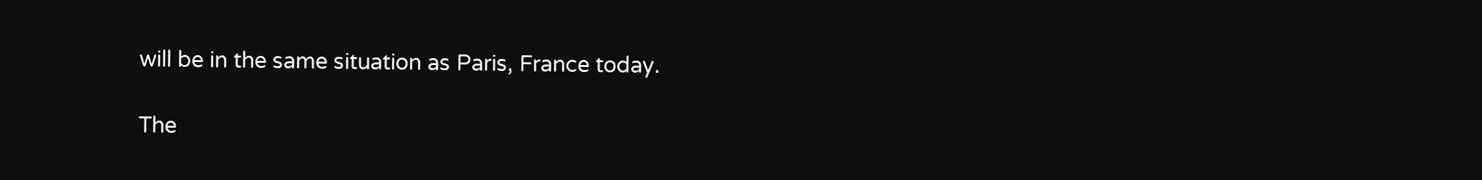will be in the same situation as Paris, France today.

The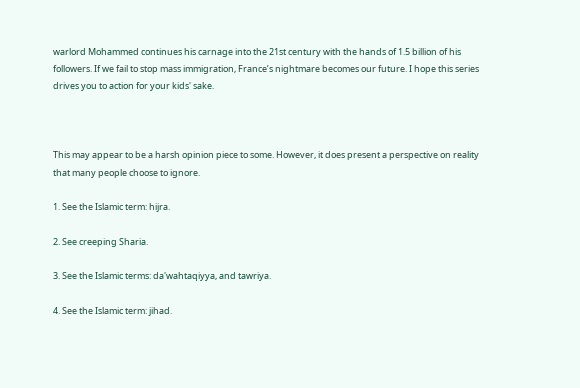warlord Mohammed continues his carnage into the 21st century with the hands of 1.5 billion of his followers. If we fail to stop mass immigration, France’s nightmare becomes our future. I hope this series drives you to action for your kids' sake.



This may appear to be a harsh opinion piece to some. However, it does present a perspective on reality that many people choose to ignore.

1. See the Islamic term: hijra.

2. See creeping Sharia.

3. See the Islamic terms: da'wahtaqiyya, and tawriya.

4. See the Islamic term: jihad.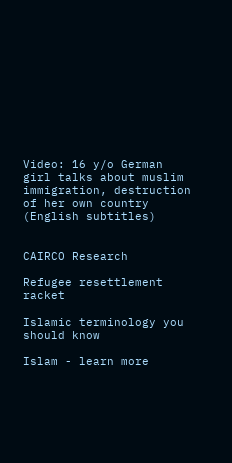Video: 16 y/o German girl talks about muslim immigration, destruction of her own country (English subtitles)


CAIRCO Research

Refugee resettlement racket

Islamic terminology you should know

Islam - learn more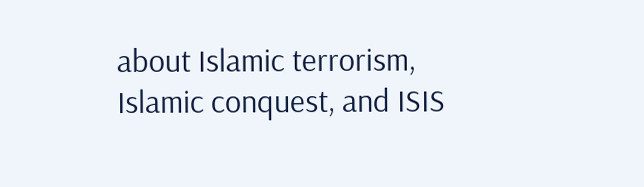about Islamic terrorism, Islamic conquest, and ISIS